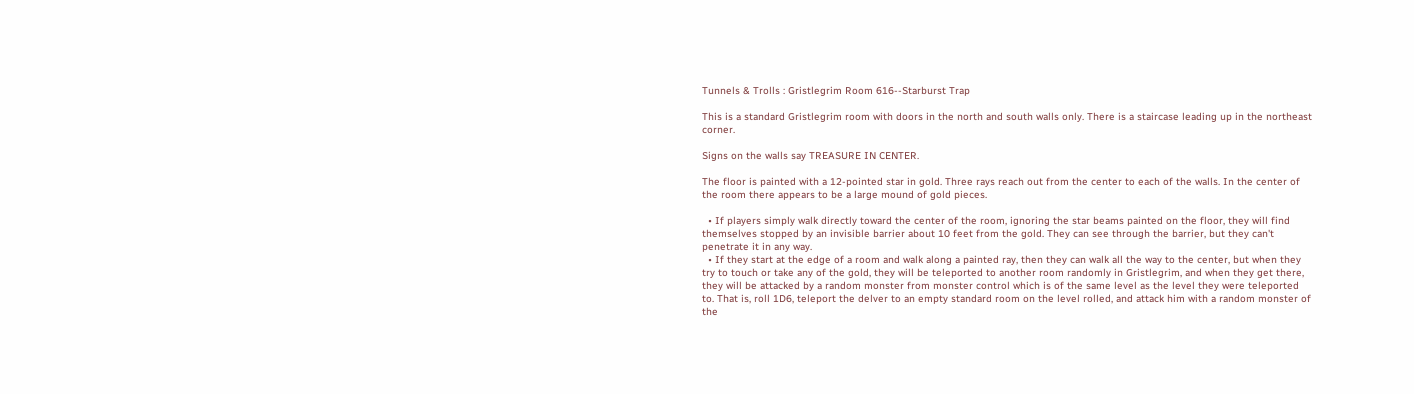Tunnels & Trolls : Gristlegrim Room 616--Starburst Trap

This is a standard Gristlegrim room with doors in the north and south walls only. There is a staircase leading up in the northeast corner.

Signs on the walls say TREASURE IN CENTER.

The floor is painted with a 12-pointed star in gold. Three rays reach out from the center to each of the walls. In the center of the room there appears to be a large mound of gold pieces.

  • If players simply walk directly toward the center of the room, ignoring the star beams painted on the floor, they will find themselves stopped by an invisible barrier about 10 feet from the gold. They can see through the barrier, but they can't penetrate it in any way.
  • If they start at the edge of a room and walk along a painted ray, then they can walk all the way to the center, but when they try to touch or take any of the gold, they will be teleported to another room randomly in Gristlegrim, and when they get there, they will be attacked by a random monster from monster control which is of the same level as the level they were teleported to. That is, roll 1D6, teleport the delver to an empty standard room on the level rolled, and attack him with a random monster of the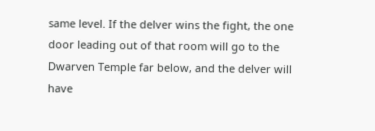same level. If the delver wins the fight, the one door leading out of that room will go to the Dwarven Temple far below, and the delver will have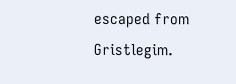escaped from Gristlegim.